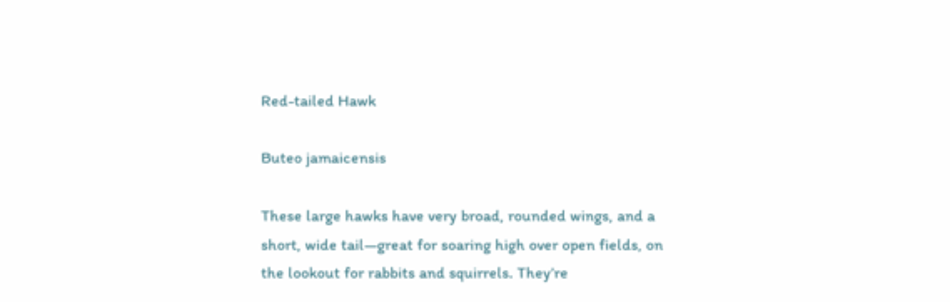Red-tailed Hawk

Buteo jamaicensis

These large hawks have very broad, rounded wings, and a short, wide tail—great for soaring high over open fields, on the lookout for rabbits and squirrels. They’re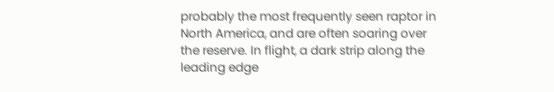probably the most frequently seen raptor in North America, and are often soaring over the reserve. In flight, a dark strip along the leading edge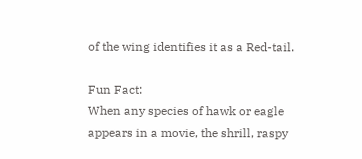of the wing identifies it as a Red-tail.

Fun Fact:
When any species of hawk or eagle appears in a movie, the shrill, raspy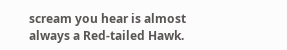scream you hear is almost always a Red-tailed Hawk.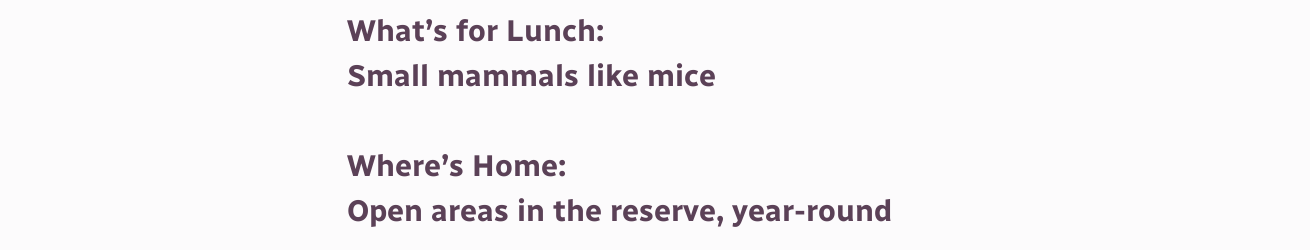What’s for Lunch:
Small mammals like mice

Where’s Home:
Open areas in the reserve, year-round